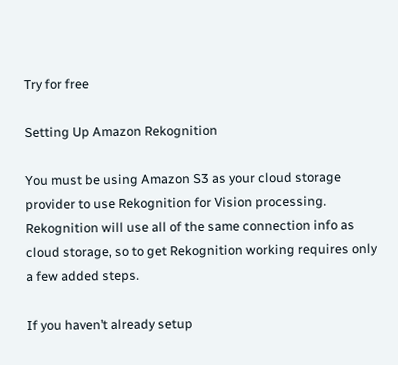Try for free

Setting Up Amazon Rekognition

You must be using Amazon S3 as your cloud storage provider to use Rekognition for Vision processing. Rekognition will use all of the same connection info as cloud storage, so to get Rekognition working requires only a few added steps.

If you haven’t already setup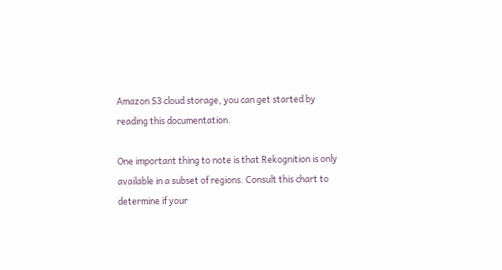Amazon S3 cloud storage, you can get started by reading this documentation.

One important thing to note is that Rekognition is only available in a subset of regions. Consult this chart to determine if your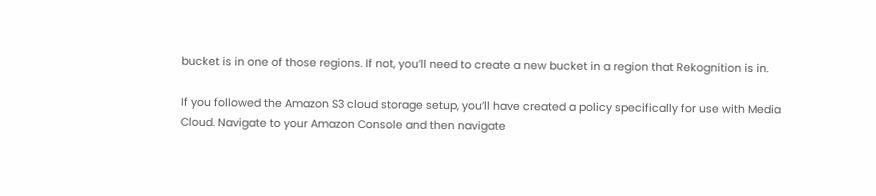bucket is in one of those regions. If not, you’ll need to create a new bucket in a region that Rekognition is in.

If you followed the Amazon S3 cloud storage setup, you’ll have created a policy specifically for use with Media Cloud. Navigate to your Amazon Console and then navigate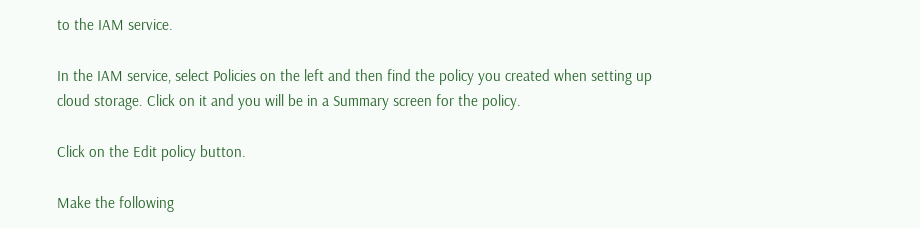to the IAM service.

In the IAM service, select Policies on the left and then find the policy you created when setting up cloud storage. Click on it and you will be in a Summary screen for the policy.

Click on the Edit policy button.

Make the following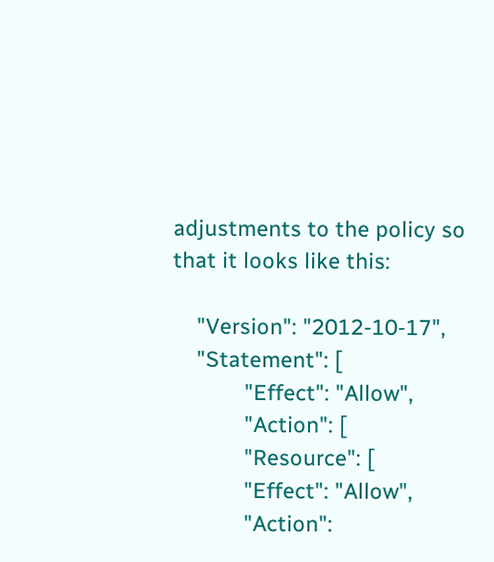adjustments to the policy so that it looks like this:

    "Version": "2012-10-17",
    "Statement": [
            "Effect": "Allow",
            "Action": [
            "Resource": [
            "Effect": "Allow",
            "Action":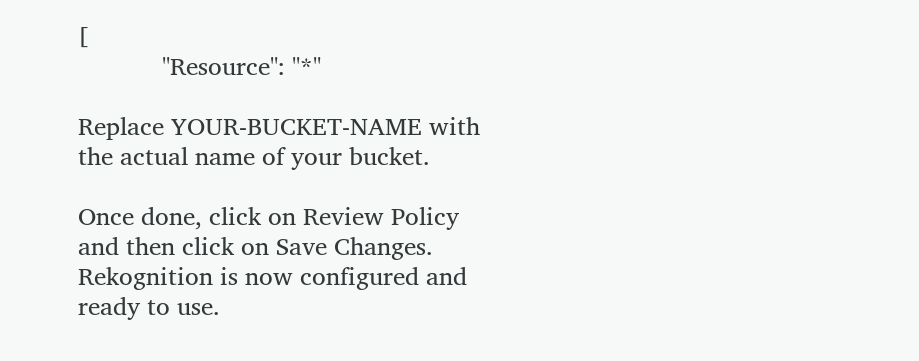[
            "Resource": "*"

Replace YOUR-BUCKET-NAME with the actual name of your bucket.

Once done, click on Review Policy and then click on Save Changes. Rekognition is now configured and ready to use.